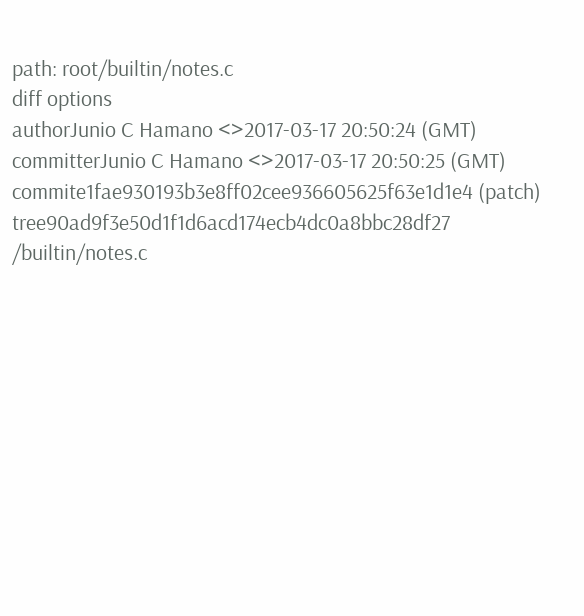path: root/builtin/notes.c
diff options
authorJunio C Hamano <>2017-03-17 20:50:24 (GMT)
committerJunio C Hamano <>2017-03-17 20:50:25 (GMT)
commite1fae930193b3e8ff02cee936605625f63e1d1e4 (patch)
tree90ad9f3e50d1f1d6acd174ecb4dc0a8bbc28df27 /builtin/notes.c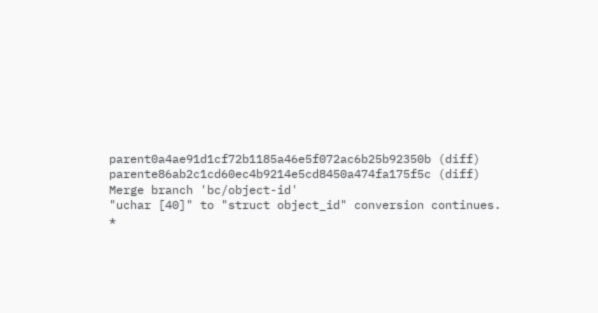parent0a4ae91d1cf72b1185a46e5f072ac6b25b92350b (diff)
parente86ab2c1cd60ec4b9214e5cd8450a474fa175f5c (diff)
Merge branch 'bc/object-id'
"uchar [40]" to "struct object_id" conversion continues. *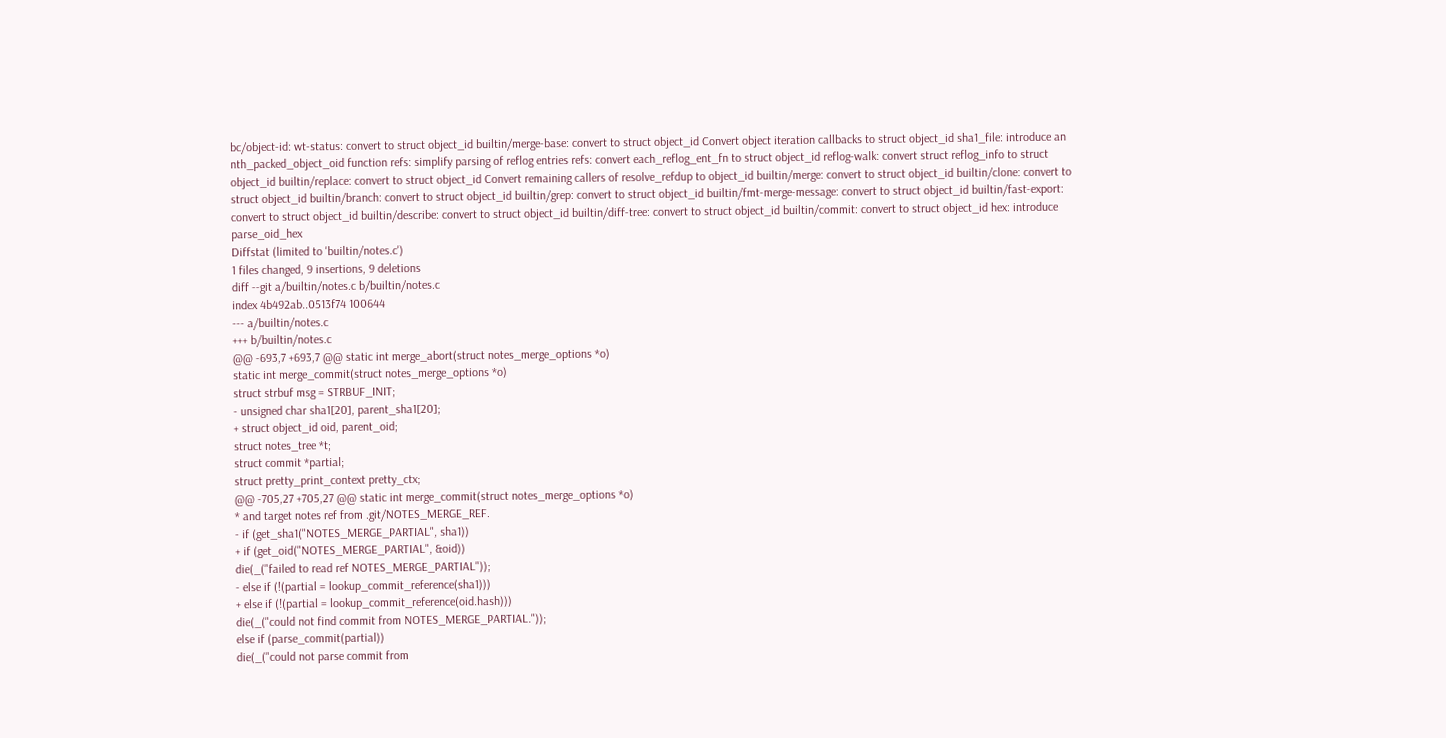bc/object-id: wt-status: convert to struct object_id builtin/merge-base: convert to struct object_id Convert object iteration callbacks to struct object_id sha1_file: introduce an nth_packed_object_oid function refs: simplify parsing of reflog entries refs: convert each_reflog_ent_fn to struct object_id reflog-walk: convert struct reflog_info to struct object_id builtin/replace: convert to struct object_id Convert remaining callers of resolve_refdup to object_id builtin/merge: convert to struct object_id builtin/clone: convert to struct object_id builtin/branch: convert to struct object_id builtin/grep: convert to struct object_id builtin/fmt-merge-message: convert to struct object_id builtin/fast-export: convert to struct object_id builtin/describe: convert to struct object_id builtin/diff-tree: convert to struct object_id builtin/commit: convert to struct object_id hex: introduce parse_oid_hex
Diffstat (limited to 'builtin/notes.c')
1 files changed, 9 insertions, 9 deletions
diff --git a/builtin/notes.c b/builtin/notes.c
index 4b492ab..0513f74 100644
--- a/builtin/notes.c
+++ b/builtin/notes.c
@@ -693,7 +693,7 @@ static int merge_abort(struct notes_merge_options *o)
static int merge_commit(struct notes_merge_options *o)
struct strbuf msg = STRBUF_INIT;
- unsigned char sha1[20], parent_sha1[20];
+ struct object_id oid, parent_oid;
struct notes_tree *t;
struct commit *partial;
struct pretty_print_context pretty_ctx;
@@ -705,27 +705,27 @@ static int merge_commit(struct notes_merge_options *o)
* and target notes ref from .git/NOTES_MERGE_REF.
- if (get_sha1("NOTES_MERGE_PARTIAL", sha1))
+ if (get_oid("NOTES_MERGE_PARTIAL", &oid))
die(_("failed to read ref NOTES_MERGE_PARTIAL"));
- else if (!(partial = lookup_commit_reference(sha1)))
+ else if (!(partial = lookup_commit_reference(oid.hash)))
die(_("could not find commit from NOTES_MERGE_PARTIAL."));
else if (parse_commit(partial))
die(_("could not parse commit from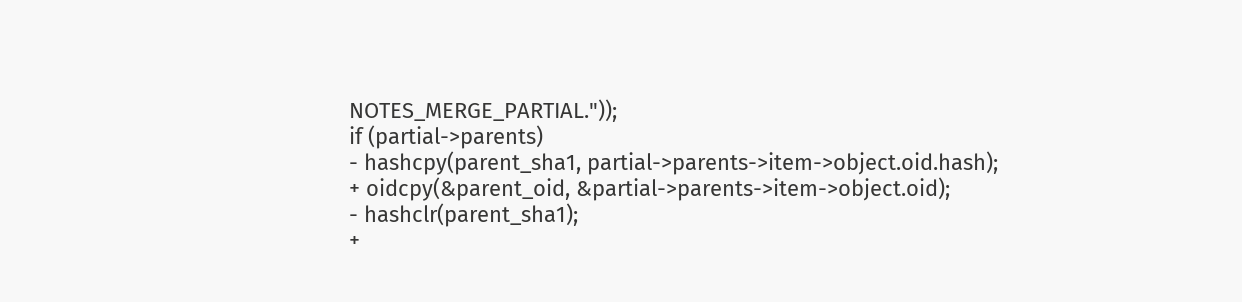NOTES_MERGE_PARTIAL."));
if (partial->parents)
- hashcpy(parent_sha1, partial->parents->item->object.oid.hash);
+ oidcpy(&parent_oid, &partial->parents->item->object.oid);
- hashclr(parent_sha1);
+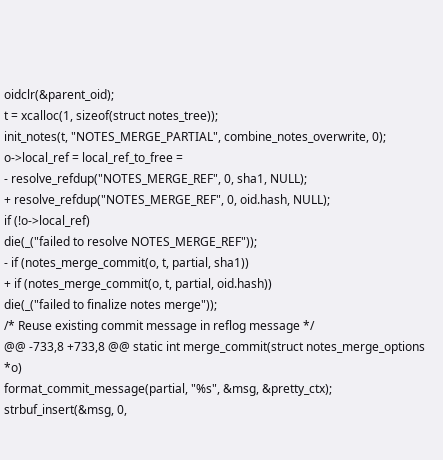oidclr(&parent_oid);
t = xcalloc(1, sizeof(struct notes_tree));
init_notes(t, "NOTES_MERGE_PARTIAL", combine_notes_overwrite, 0);
o->local_ref = local_ref_to_free =
- resolve_refdup("NOTES_MERGE_REF", 0, sha1, NULL);
+ resolve_refdup("NOTES_MERGE_REF", 0, oid.hash, NULL);
if (!o->local_ref)
die(_("failed to resolve NOTES_MERGE_REF"));
- if (notes_merge_commit(o, t, partial, sha1))
+ if (notes_merge_commit(o, t, partial, oid.hash))
die(_("failed to finalize notes merge"));
/* Reuse existing commit message in reflog message */
@@ -733,8 +733,8 @@ static int merge_commit(struct notes_merge_options *o)
format_commit_message(partial, "%s", &msg, &pretty_ctx);
strbuf_insert(&msg, 0,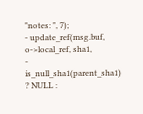"notes: ", 7);
- update_ref(msg.buf, o->local_ref, sha1,
- is_null_sha1(parent_sha1) ? NULL :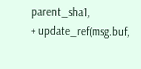parent_sha1,
+ update_ref(msg.buf,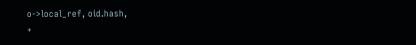o->local_ref, oid.hash,
+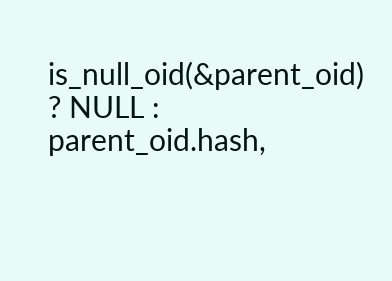is_null_oid(&parent_oid) ? NULL : parent_oid.hash,